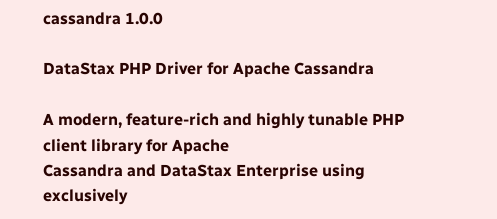cassandra 1.0.0

DataStax PHP Driver for Apache Cassandra

A modern, feature-rich and highly tunable PHP client library for Apache
Cassandra and DataStax Enterprise using exclusively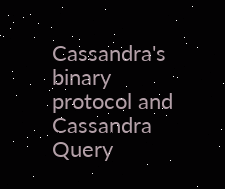Cassandra's binary
protocol and Cassandra Query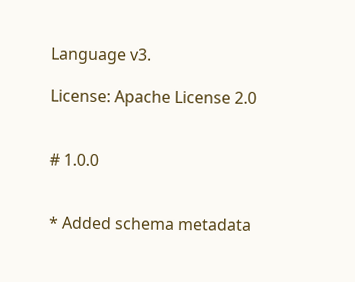Language v3.

License: Apache License 2.0


# 1.0.0


* Added schema metadata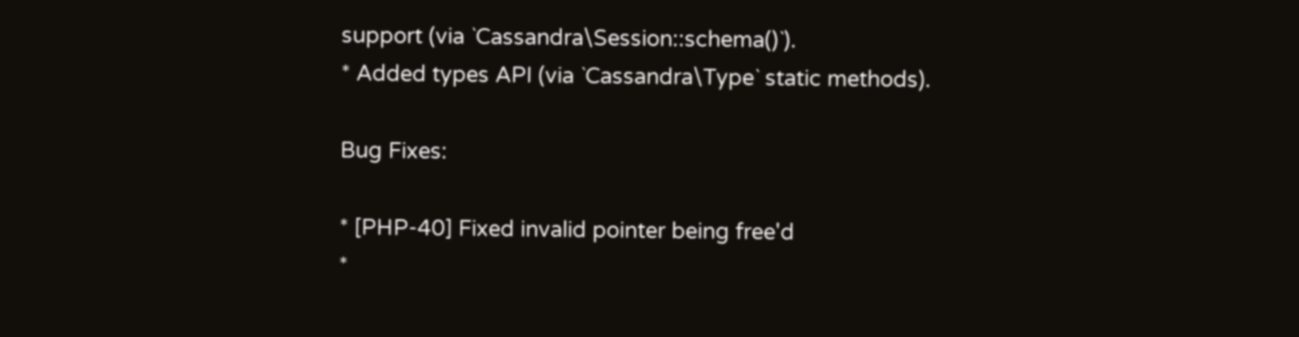support (via `Cassandra\Session::schema()`).
* Added types API (via `Cassandra\Type` static methods).

Bug Fixes:

* [PHP-40] Fixed invalid pointer being free'd
*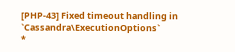[PHP-43] Fixed timeout handling in `Cassandra\ExecutionOptions`
*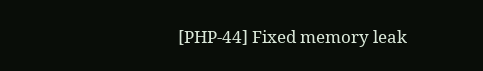[PHP-44] Fixed memory leak